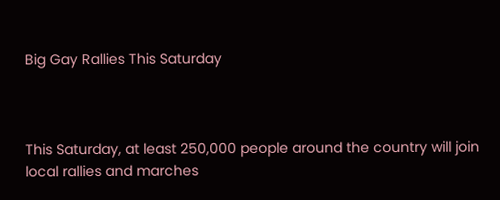Big Gay Rallies This Saturday



This Saturday, at least 250,000 people around the country will join local rallies and marches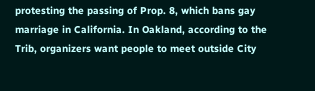protesting the passing of Prop. 8, which bans gay marriage in California. In Oakland, according to the Trib, organizers want people to meet outside City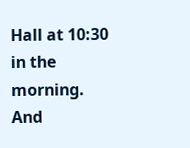Hall at 10:30 in the morning. And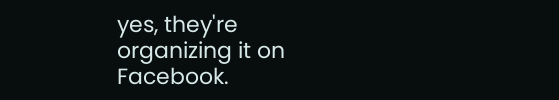yes, they're organizing it on Facebook.